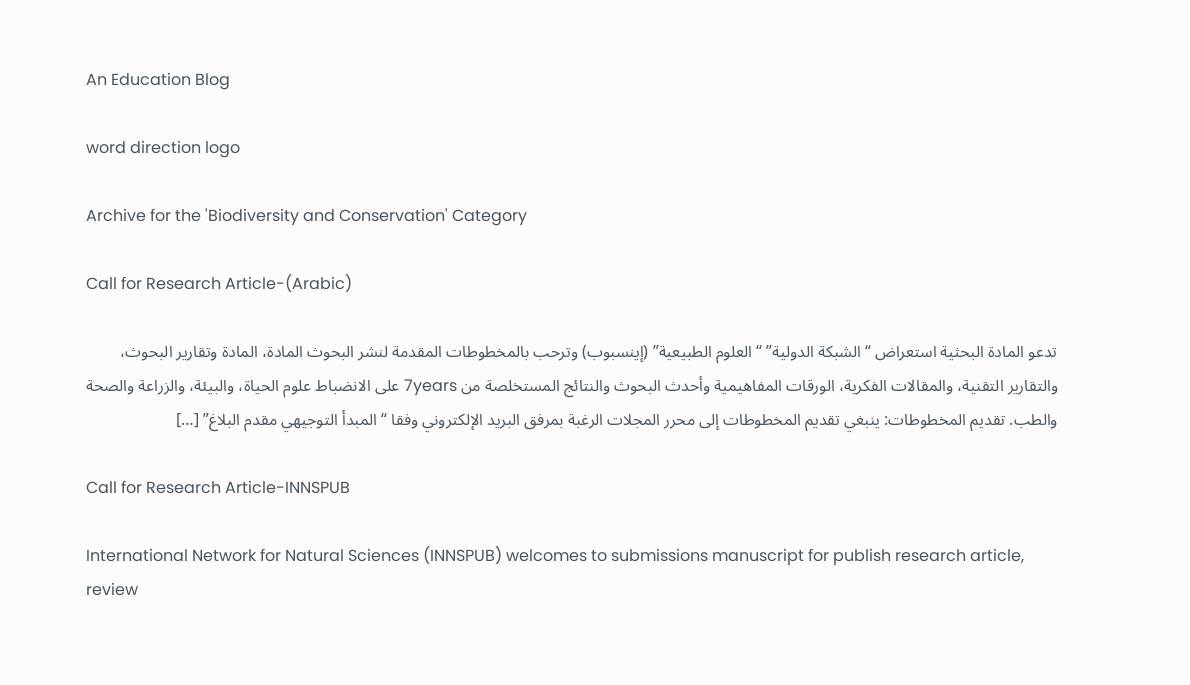An Education Blog

word direction logo

Archive for the 'Biodiversity and Conservation' Category

Call for Research Article-(Arabic)

تدعو المادة البحثية استعراض “الشبكة الدولية” “العلوم الطبيعية” (إينسبوب) وترحب بالمخطوطات المقدمة لنشر البحوث المادة، المادة وتقارير البحوث، والتقارير التقنية، والمقالات الفكرية، الورقات المفاهيمية وأحدث البحوث والنتائج المستخلصة من 7years على الانضباط علوم الحياة، والبيئة، والزراعة والصحة والطب. تقديم المخطوطات: ينبغي تقديم المخطوطات إلى محرر المجلات الرغبة بمرفق البريد الإلكتروني وفقا “المبدأ التوجيهي مقدم البلاغ” […]

Call for Research Article-INNSPUB

International Network for Natural Sciences (INNSPUB) welcomes to submissions manuscript for publish research article, review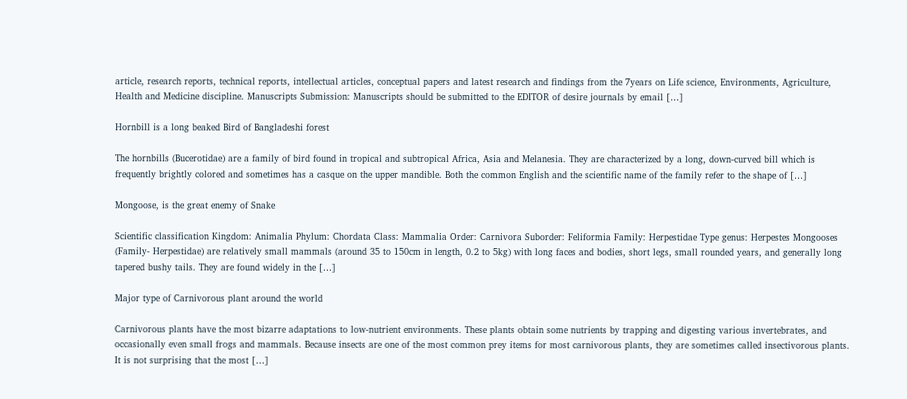article, research reports, technical reports, intellectual articles, conceptual papers and latest research and findings from the 7years on Life science, Environments, Agriculture, Health and Medicine discipline. Manuscripts Submission: Manuscripts should be submitted to the EDITOR of desire journals by email […]

Hornbill is a long beaked Bird of Bangladeshi forest

The hornbills (Bucerotidae) are a family of bird found in tropical and subtropical Africa, Asia and Melanesia. They are characterized by a long, down-curved bill which is frequently brightly colored and sometimes has a casque on the upper mandible. Both the common English and the scientific name of the family refer to the shape of […]

Mongoose, is the great enemy of Snake

Scientific classification Kingdom: Animalia Phylum: Chordata Class: Mammalia Order: Carnivora Suborder: Feliformia Family: Herpestidae Type genus: Herpestes Mongooses (Family- Herpestidae) are relatively small mammals (around 35 to 150cm in length, 0.2 to 5kg) with long faces and bodies, short legs, small rounded years, and generally long tapered bushy tails. They are found widely in the […]

Major type of Carnivorous plant around the world

Carnivorous plants have the most bizarre adaptations to low-nutrient environments. These plants obtain some nutrients by trapping and digesting various invertebrates, and occasionally even small frogs and mammals. Because insects are one of the most common prey items for most carnivorous plants, they are sometimes called insectivorous plants. It is not surprising that the most […]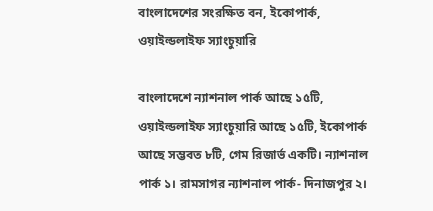বাংলাদেশের সংরক্ষিত বন, ইকোপার্ক, ওয়াইল্ডলাইফ স্যাংচুয়ারি

বাংলাদেশে ন্যাশনাল পার্ক আছে ১৫টি, ওয়াইল্ডলাইফ স্যাংচুয়ারি আছে ১৫টি, ইকোপার্ক আছে সম্ভবত ৮টি, গেম রিজার্ভ একটি। ন্যাশনাল পার্ক ১। রামসাগর ন্যাশনাল পার্ক- দিনাজপুর ২।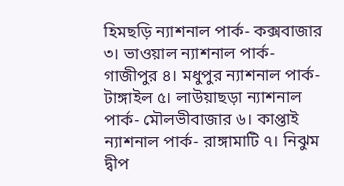হিমছড়ি ন্যাশনাল পার্ক- কক্সবাজার ৩। ভাওয়াল ন্যাশনাল পার্ক- গাজীপুর ৪। মধুপুর ন্যাশনাল পার্ক- টাঙ্গাইল ৫। লাউয়াছড়া ন্যাশনাল পার্ক- মৌলভীবাজার ৬। কাপ্তাই ন্যাশনাল পার্ক- রাঙ্গামাটি ৭। নিঝুম দ্বীপ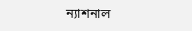ন্যাশনাল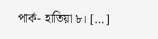পার্ক- হাতিয়া ৮। […]